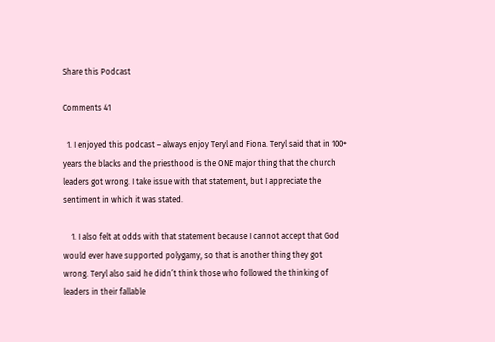Share this Podcast

Comments 41

  1. I enjoyed this podcast – always enjoy Teryl and Fiona. Teryl said that in 100+ years the blacks and the priesthood is the ONE major thing that the church leaders got wrong. I take issue with that statement, but I appreciate the sentiment in which it was stated.

    1. I also felt at odds with that statement because I cannot accept that God would ever have supported polygamy, so that is another thing they got wrong. Teryl also said he didn’t think those who followed the thinking of leaders in their fallable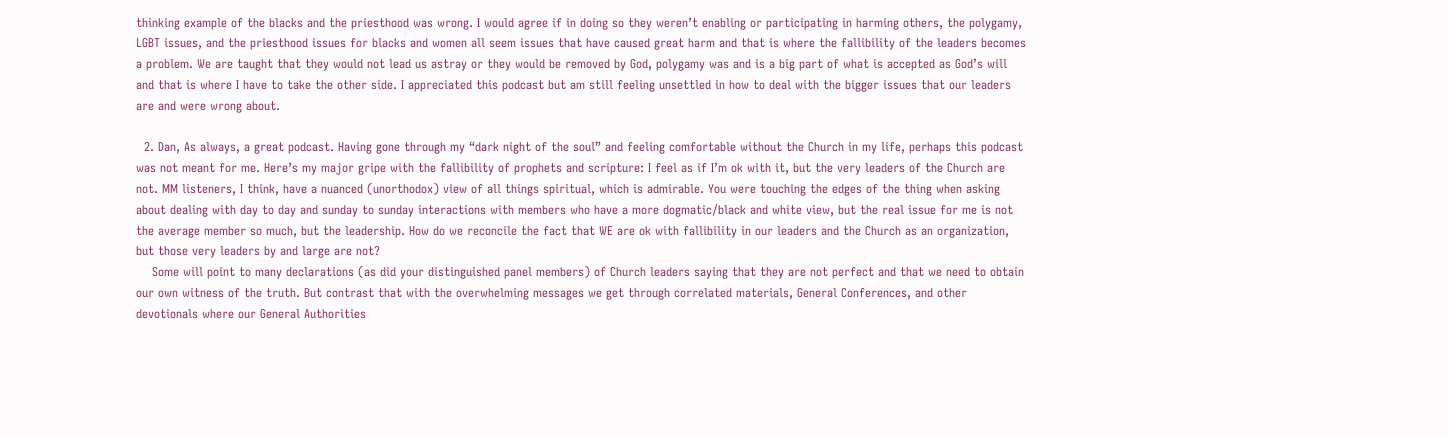thinking example of the blacks and the priesthood was wrong. I would agree if in doing so they weren’t enabling or participating in harming others, the polygamy, LGBT issues, and the priesthood issues for blacks and women all seem issues that have caused great harm and that is where the fallibility of the leaders becomes a problem. We are taught that they would not lead us astray or they would be removed by God, polygamy was and is a big part of what is accepted as God’s will and that is where I have to take the other side. I appreciated this podcast but am still feeling unsettled in how to deal with the bigger issues that our leaders are and were wrong about.

  2. Dan, As always, a great podcast. Having gone through my “dark night of the soul” and feeling comfortable without the Church in my life, perhaps this podcast was not meant for me. Here’s my major gripe with the fallibility of prophets and scripture: I feel as if I’m ok with it, but the very leaders of the Church are not. MM listeners, I think, have a nuanced (unorthodox) view of all things spiritual, which is admirable. You were touching the edges of the thing when asking about dealing with day to day and sunday to sunday interactions with members who have a more dogmatic/black and white view, but the real issue for me is not the average member so much, but the leadership. How do we reconcile the fact that WE are ok with fallibility in our leaders and the Church as an organization, but those very leaders by and large are not?
    Some will point to many declarations (as did your distinguished panel members) of Church leaders saying that they are not perfect and that we need to obtain our own witness of the truth. But contrast that with the overwhelming messages we get through correlated materials, General Conferences, and other devotionals where our General Authorities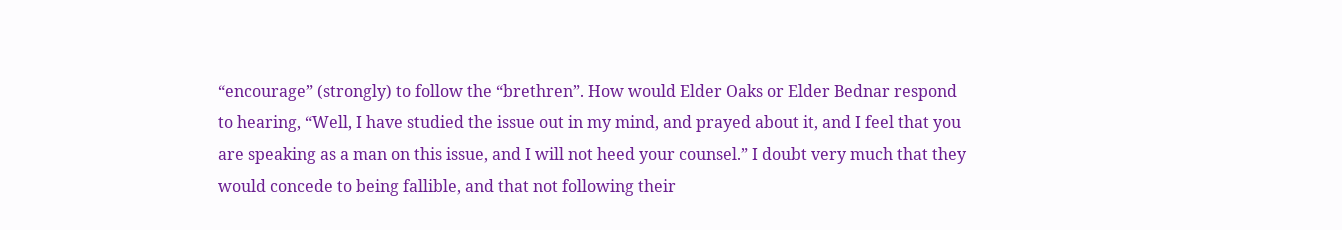“encourage” (strongly) to follow the “brethren”. How would Elder Oaks or Elder Bednar respond to hearing, “Well, I have studied the issue out in my mind, and prayed about it, and I feel that you are speaking as a man on this issue, and I will not heed your counsel.” I doubt very much that they would concede to being fallible, and that not following their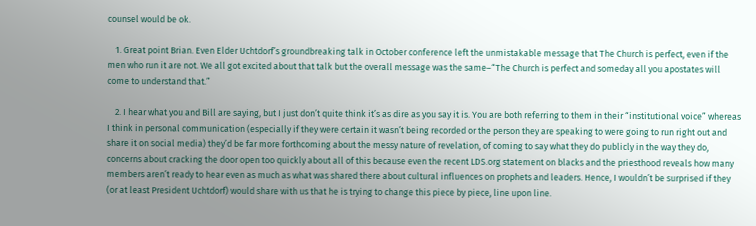counsel would be ok.

    1. Great point Brian. Even Elder Uchtdorf’s groundbreaking talk in October conference left the unmistakable message that The Church is perfect, even if the men who run it are not. We all got excited about that talk but the overall message was the same–“The Church is perfect and someday all you apostates will come to understand that.”

    2. I hear what you and Bill are saying, but I just don’t quite think it’s as dire as you say it is. You are both referring to them in their “institutional voice” whereas I think in personal communication (especially if they were certain it wasn’t being recorded or the person they are speaking to were going to run right out and share it on social media) they’d be far more forthcoming about the messy nature of revelation, of coming to say what they do publicly in the way they do, concerns about cracking the door open too quickly about all of this because even the recent LDS.org statement on blacks and the priesthood reveals how many members aren’t ready to hear even as much as what was shared there about cultural influences on prophets and leaders. Hence, I wouldn’t be surprised if they (or at least President Uchtdorf) would share with us that he is trying to change this piece by piece, line upon line.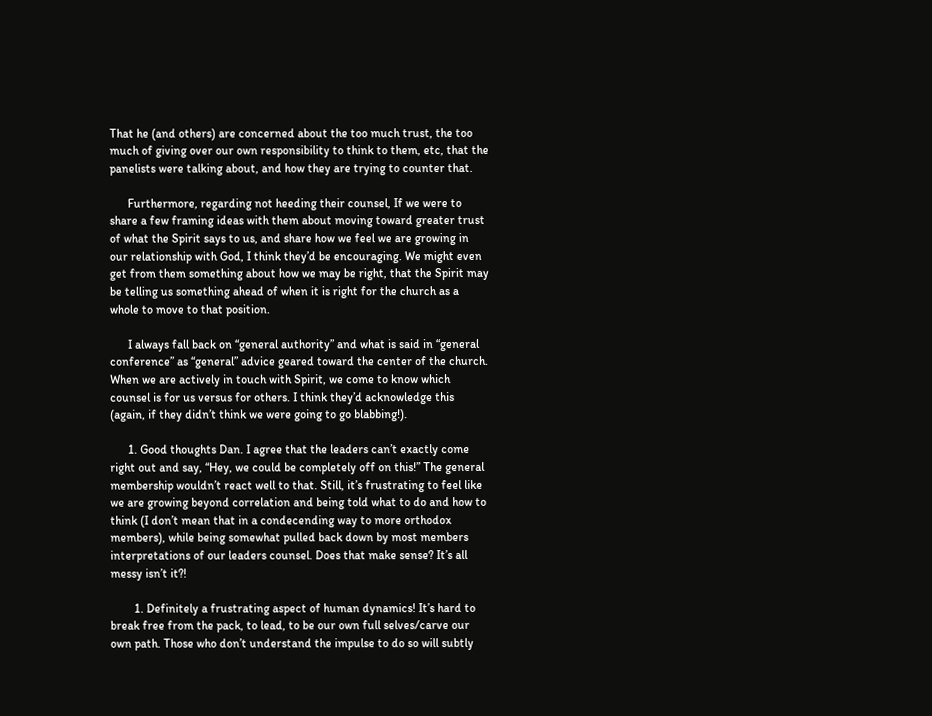That he (and others) are concerned about the too much trust, the too much of giving over our own responsibility to think to them, etc, that the panelists were talking about, and how they are trying to counter that.

      Furthermore, regarding not heeding their counsel, If we were to share a few framing ideas with them about moving toward greater trust of what the Spirit says to us, and share how we feel we are growing in our relationship with God, I think they’d be encouraging. We might even get from them something about how we may be right, that the Spirit may be telling us something ahead of when it is right for the church as a whole to move to that position.

      I always fall back on “general authority” and what is said in “general conference” as “general” advice geared toward the center of the church. When we are actively in touch with Spirit, we come to know which counsel is for us versus for others. I think they’d acknowledge this (again, if they didn’t think we were going to go blabbing!).

      1. Good thoughts Dan. I agree that the leaders can’t exactly come right out and say, “Hey, we could be completely off on this!” The general membership wouldn’t react well to that. Still, it’s frustrating to feel like we are growing beyond correlation and being told what to do and how to think (I don’t mean that in a condecending way to more orthodox members), while being somewhat pulled back down by most members interpretations of our leaders counsel. Does that make sense? It’s all messy isn’t it?!

        1. Definitely a frustrating aspect of human dynamics! It’s hard to break free from the pack, to lead, to be our own full selves/carve our own path. Those who don’t understand the impulse to do so will subtly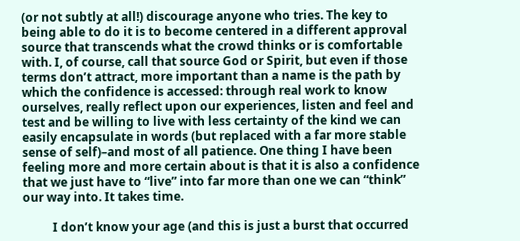(or not subtly at all!) discourage anyone who tries. The key to being able to do it is to become centered in a different approval source that transcends what the crowd thinks or is comfortable with. I, of course, call that source God or Spirit, but even if those terms don’t attract, more important than a name is the path by which the confidence is accessed: through real work to know ourselves, really reflect upon our experiences, listen and feel and test and be willing to live with less certainty of the kind we can easily encapsulate in words (but replaced with a far more stable sense of self)–and most of all patience. One thing I have been feeling more and more certain about is that it is also a confidence that we just have to “live” into far more than one we can “think” our way into. It takes time.

          I don’t know your age (and this is just a burst that occurred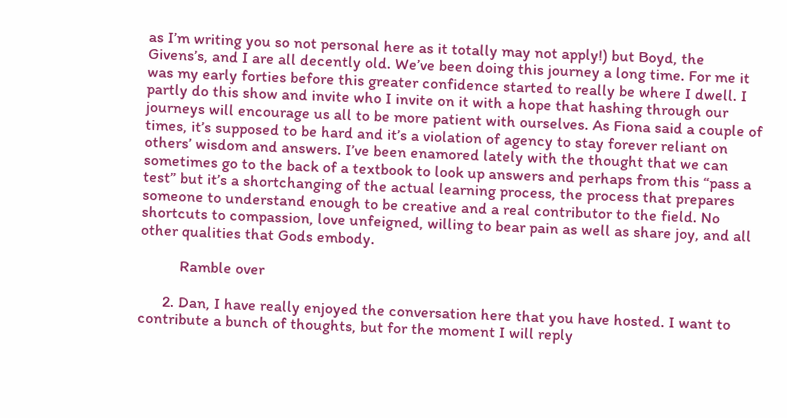as I’m writing you so not personal here as it totally may not apply!) but Boyd, the Givens’s, and I are all decently old. We’ve been doing this journey a long time. For me it was my early forties before this greater confidence started to really be where I dwell. I partly do this show and invite who I invite on it with a hope that hashing through our journeys will encourage us all to be more patient with ourselves. As Fiona said a couple of times, it’s supposed to be hard and it’s a violation of agency to stay forever reliant on others’ wisdom and answers. I’ve been enamored lately with the thought that we can sometimes go to the back of a textbook to look up answers and perhaps from this “pass a test” but it’s a shortchanging of the actual learning process, the process that prepares someone to understand enough to be creative and a real contributor to the field. No shortcuts to compassion, love unfeigned, willing to bear pain as well as share joy, and all other qualities that Gods embody.

          Ramble over

      2. Dan, I have really enjoyed the conversation here that you have hosted. I want to contribute a bunch of thoughts, but for the moment I will reply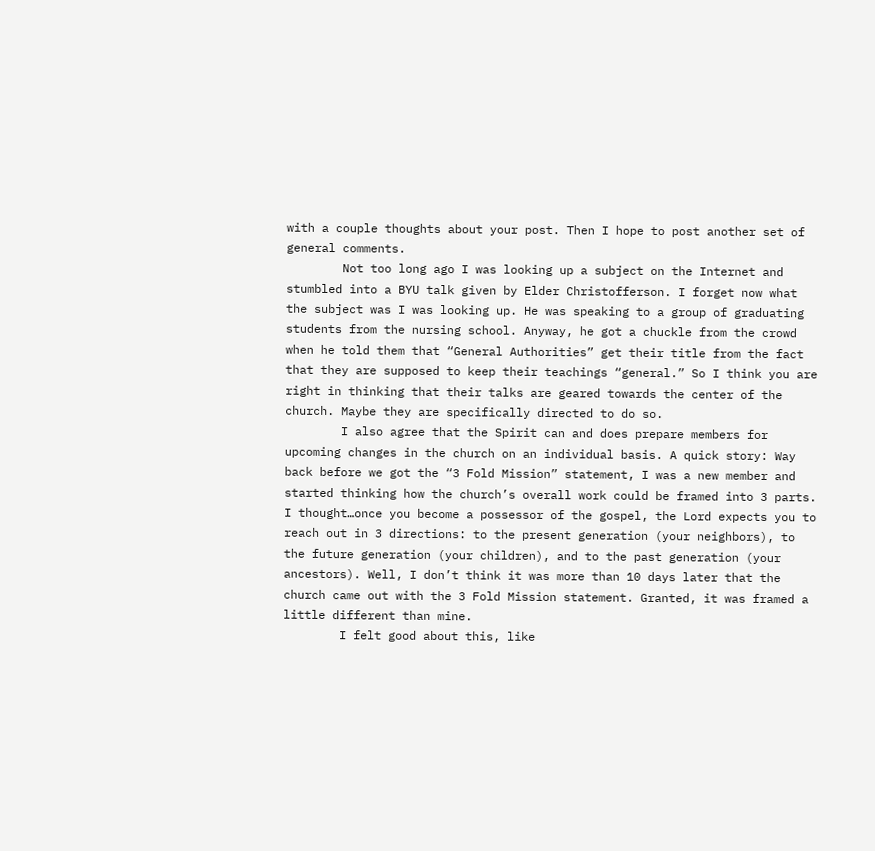with a couple thoughts about your post. Then I hope to post another set of general comments.
        Not too long ago I was looking up a subject on the Internet and stumbled into a BYU talk given by Elder Christofferson. I forget now what the subject was I was looking up. He was speaking to a group of graduating students from the nursing school. Anyway, he got a chuckle from the crowd when he told them that “General Authorities” get their title from the fact that they are supposed to keep their teachings “general.” So I think you are right in thinking that their talks are geared towards the center of the church. Maybe they are specifically directed to do so.
        I also agree that the Spirit can and does prepare members for upcoming changes in the church on an individual basis. A quick story: Way back before we got the “3 Fold Mission” statement, I was a new member and started thinking how the church’s overall work could be framed into 3 parts. I thought…once you become a possessor of the gospel, the Lord expects you to reach out in 3 directions: to the present generation (your neighbors), to the future generation (your children), and to the past generation (your ancestors). Well, I don’t think it was more than 10 days later that the church came out with the 3 Fold Mission statement. Granted, it was framed a little different than mine.
        I felt good about this, like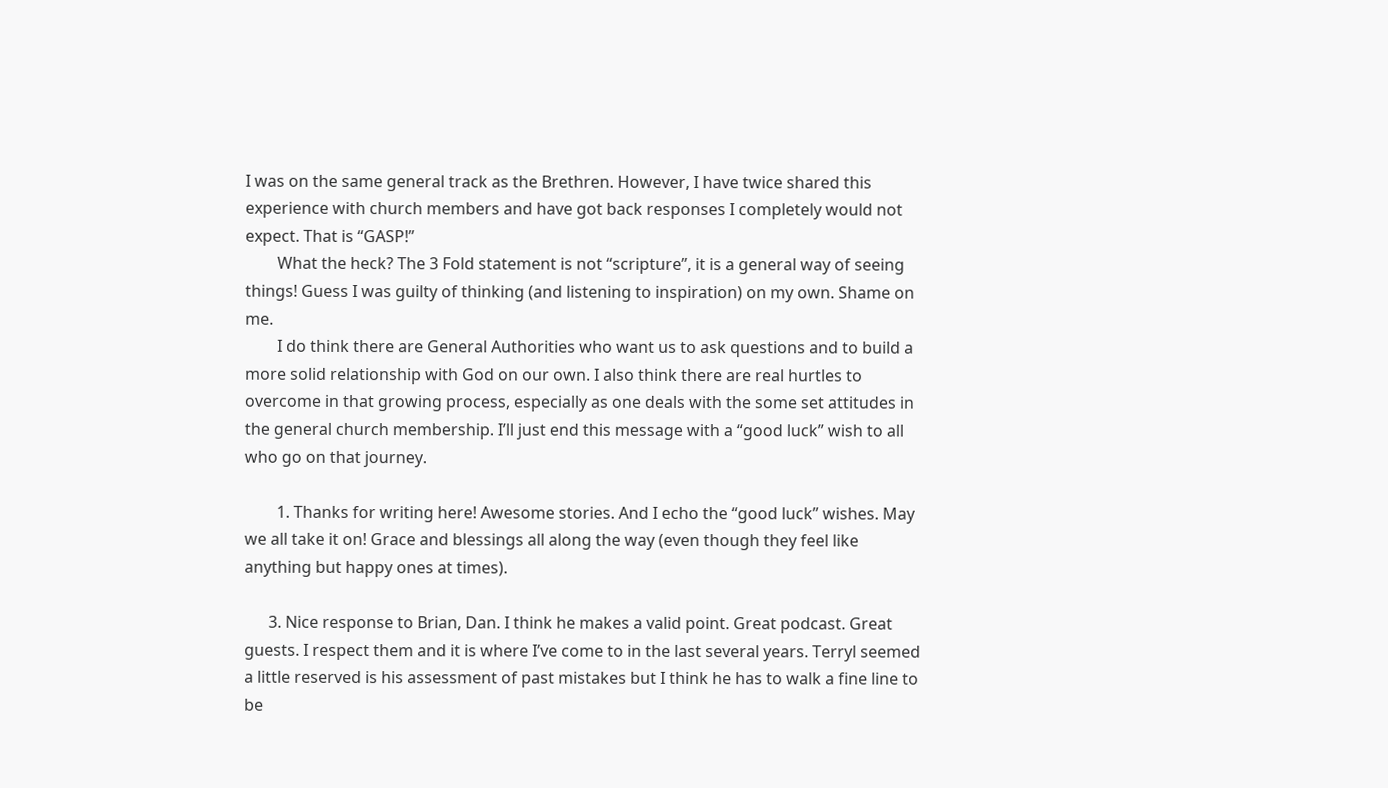I was on the same general track as the Brethren. However, I have twice shared this experience with church members and have got back responses I completely would not expect. That is “GASP!”
        What the heck? The 3 Fold statement is not “scripture”, it is a general way of seeing things! Guess I was guilty of thinking (and listening to inspiration) on my own. Shame on me.
        I do think there are General Authorities who want us to ask questions and to build a more solid relationship with God on our own. I also think there are real hurtles to overcome in that growing process, especially as one deals with the some set attitudes in the general church membership. I’ll just end this message with a “good luck” wish to all who go on that journey.

        1. Thanks for writing here! Awesome stories. And I echo the “good luck” wishes. May we all take it on! Grace and blessings all along the way (even though they feel like anything but happy ones at times).

      3. Nice response to Brian, Dan. I think he makes a valid point. Great podcast. Great guests. I respect them and it is where I’ve come to in the last several years. Terryl seemed a little reserved is his assessment of past mistakes but I think he has to walk a fine line to be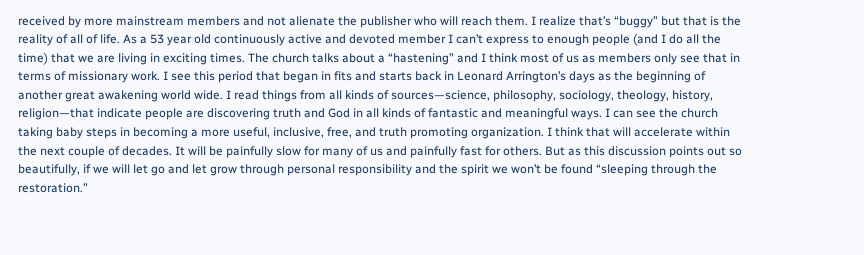received by more mainstream members and not alienate the publisher who will reach them. I realize that’s “buggy” but that is the reality of all of life. As a 53 year old continuously active and devoted member I can’t express to enough people (and I do all the time) that we are living in exciting times. The church talks about a “hastening” and I think most of us as members only see that in terms of missionary work. I see this period that began in fits and starts back in Leonard Arrington’s days as the beginning of another great awakening world wide. I read things from all kinds of sources—science, philosophy, sociology, theology, history, religion—that indicate people are discovering truth and God in all kinds of fantastic and meaningful ways. I can see the church taking baby steps in becoming a more useful, inclusive, free, and truth promoting organization. I think that will accelerate within the next couple of decades. It will be painfully slow for many of us and painfully fast for others. But as this discussion points out so beautifully, if we will let go and let grow through personal responsibility and the spirit we won’t be found “sleeping through the restoration.”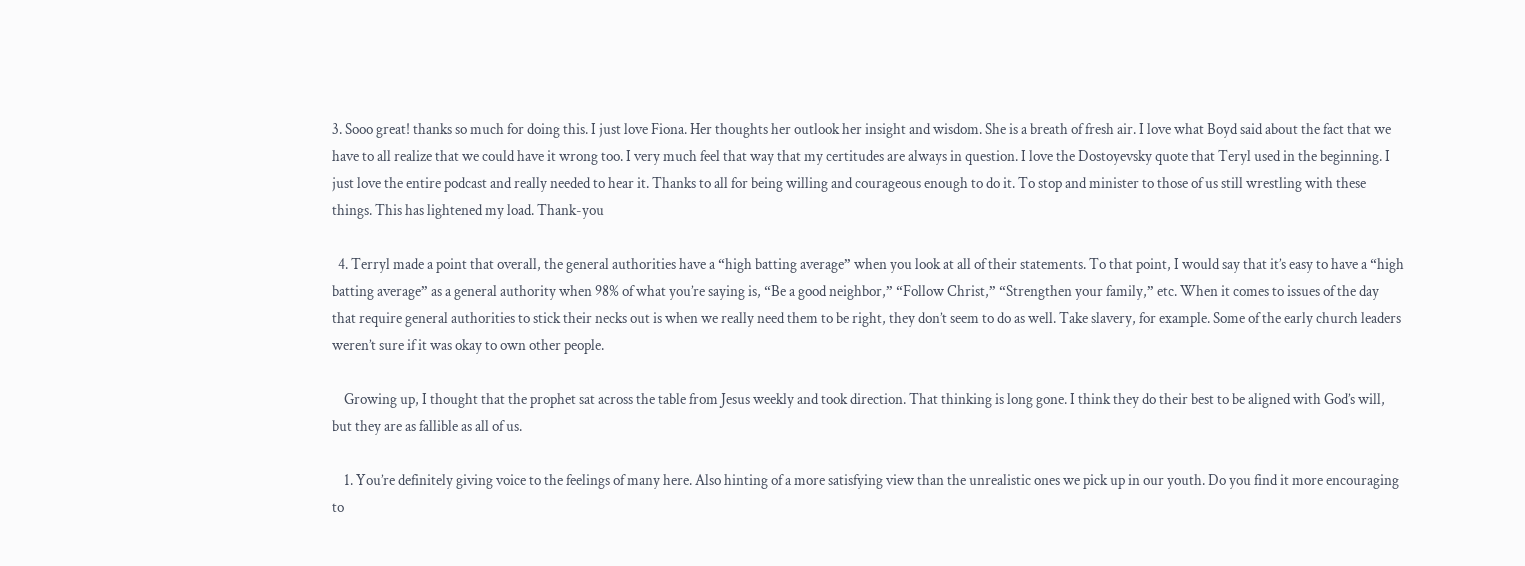3. Sooo great! thanks so much for doing this. I just love Fiona. Her thoughts her outlook her insight and wisdom. She is a breath of fresh air. I love what Boyd said about the fact that we have to all realize that we could have it wrong too. I very much feel that way that my certitudes are always in question. I love the Dostoyevsky quote that Teryl used in the beginning. I just love the entire podcast and really needed to hear it. Thanks to all for being willing and courageous enough to do it. To stop and minister to those of us still wrestling with these things. This has lightened my load. Thank-you

  4. Terryl made a point that overall, the general authorities have a “high batting average” when you look at all of their statements. To that point, I would say that it’s easy to have a “high batting average” as a general authority when 98% of what you’re saying is, “Be a good neighbor,” “Follow Christ,” “Strengthen your family,” etc. When it comes to issues of the day that require general authorities to stick their necks out is when we really need them to be right, they don’t seem to do as well. Take slavery, for example. Some of the early church leaders weren’t sure if it was okay to own other people.

    Growing up, I thought that the prophet sat across the table from Jesus weekly and took direction. That thinking is long gone. I think they do their best to be aligned with God’s will, but they are as fallible as all of us.

    1. You’re definitely giving voice to the feelings of many here. Also hinting of a more satisfying view than the unrealistic ones we pick up in our youth. Do you find it more encouraging to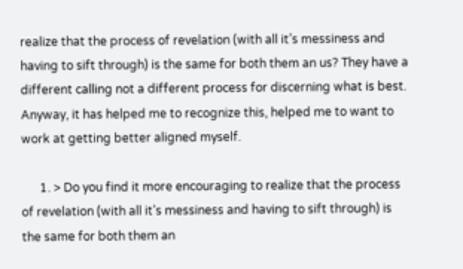realize that the process of revelation (with all it’s messiness and having to sift through) is the same for both them an us? They have a different calling not a different process for discerning what is best. Anyway, it has helped me to recognize this, helped me to want to work at getting better aligned myself.

      1. > Do you find it more encouraging to realize that the process of revelation (with all it’s messiness and having to sift through) is the same for both them an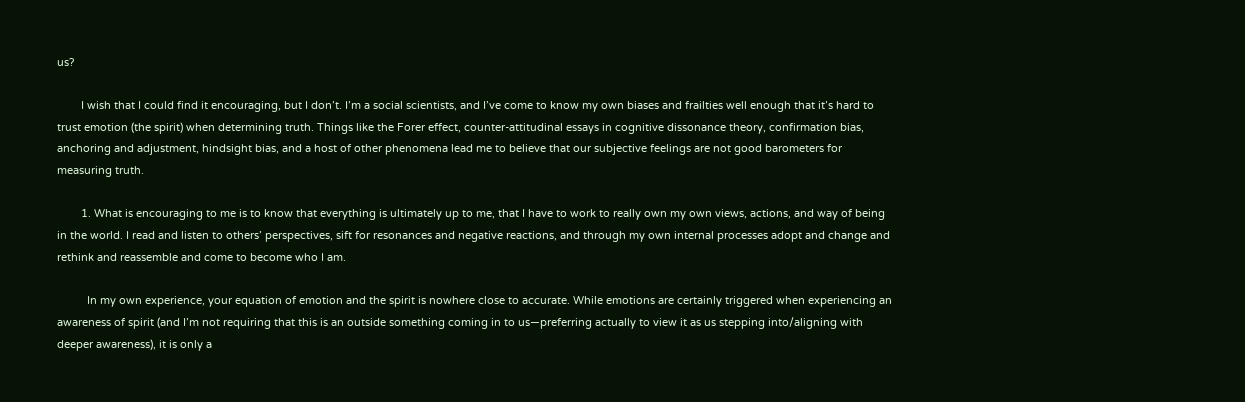us?

        I wish that I could find it encouraging, but I don’t. I’m a social scientists, and I’ve come to know my own biases and frailties well enough that it’s hard to trust emotion (the spirit) when determining truth. Things like the Forer effect, counter-attitudinal essays in cognitive dissonance theory, confirmation bias, anchoring and adjustment, hindsight bias, and a host of other phenomena lead me to believe that our subjective feelings are not good barometers for measuring truth.

        1. What is encouraging to me is to know that everything is ultimately up to me, that I have to work to really own my own views, actions, and way of being in the world. I read and listen to others’ perspectives, sift for resonances and negative reactions, and through my own internal processes adopt and change and rethink and reassemble and come to become who I am.

          In my own experience, your equation of emotion and the spirit is nowhere close to accurate. While emotions are certainly triggered when experiencing an awareness of spirit (and I’m not requiring that this is an outside something coming in to us—preferring actually to view it as us stepping into/aligning with deeper awareness), it is only a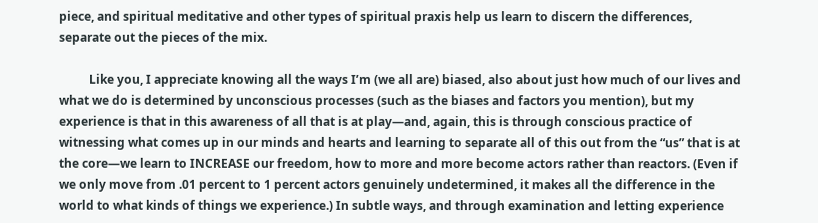piece, and spiritual meditative and other types of spiritual praxis help us learn to discern the differences, separate out the pieces of the mix.

          Like you, I appreciate knowing all the ways I’m (we all are) biased, also about just how much of our lives and what we do is determined by unconscious processes (such as the biases and factors you mention), but my experience is that in this awareness of all that is at play—and, again, this is through conscious practice of witnessing what comes up in our minds and hearts and learning to separate all of this out from the “us” that is at the core—we learn to INCREASE our freedom, how to more and more become actors rather than reactors. (Even if we only move from .01 percent to 1 percent actors genuinely undetermined, it makes all the difference in the world to what kinds of things we experience.) In subtle ways, and through examination and letting experience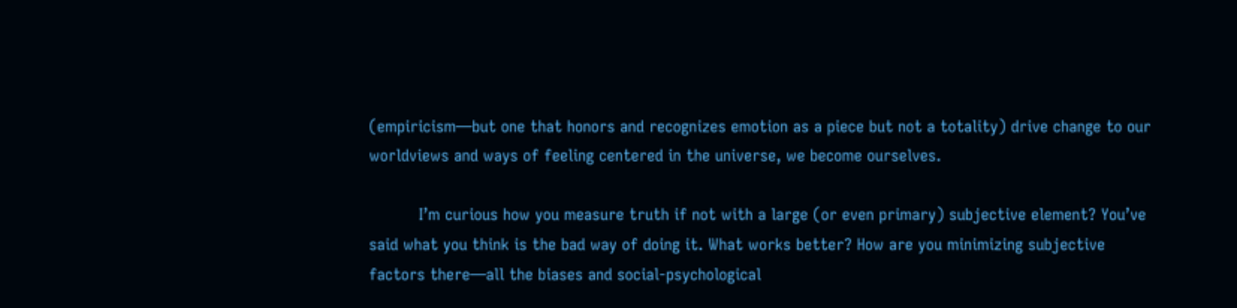(empiricism—but one that honors and recognizes emotion as a piece but not a totality) drive change to our worldviews and ways of feeling centered in the universe, we become ourselves.

          I’m curious how you measure truth if not with a large (or even primary) subjective element? You’ve said what you think is the bad way of doing it. What works better? How are you minimizing subjective factors there—all the biases and social-psychological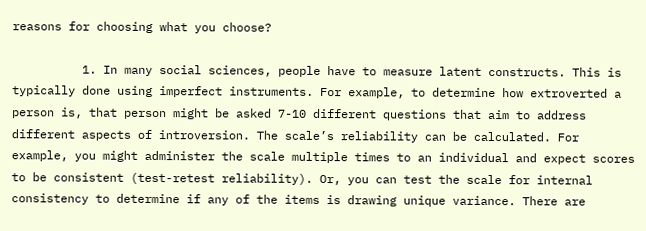reasons for choosing what you choose?

          1. In many social sciences, people have to measure latent constructs. This is typically done using imperfect instruments. For example, to determine how extroverted a person is, that person might be asked 7-10 different questions that aim to address different aspects of introversion. The scale’s reliability can be calculated. For example, you might administer the scale multiple times to an individual and expect scores to be consistent (test-retest reliability). Or, you can test the scale for internal consistency to determine if any of the items is drawing unique variance. There are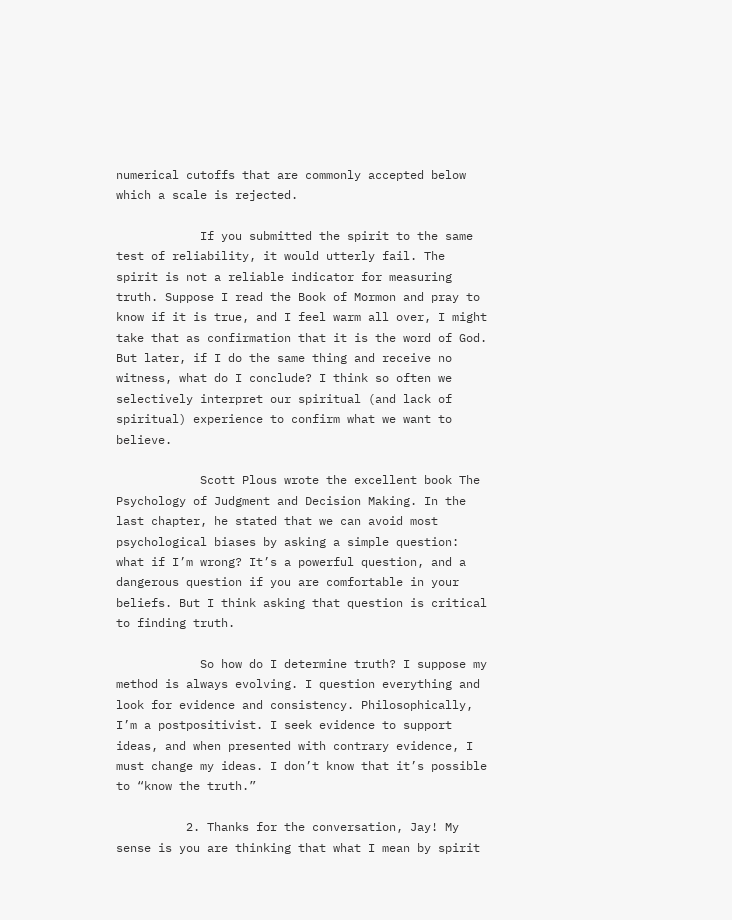numerical cutoffs that are commonly accepted below which a scale is rejected.

            If you submitted the spirit to the same test of reliability, it would utterly fail. The spirit is not a reliable indicator for measuring truth. Suppose I read the Book of Mormon and pray to know if it is true, and I feel warm all over, I might take that as confirmation that it is the word of God. But later, if I do the same thing and receive no witness, what do I conclude? I think so often we selectively interpret our spiritual (and lack of spiritual) experience to confirm what we want to believe.

            Scott Plous wrote the excellent book The Psychology of Judgment and Decision Making. In the last chapter, he stated that we can avoid most psychological biases by asking a simple question: what if I’m wrong? It’s a powerful question, and a dangerous question if you are comfortable in your beliefs. But I think asking that question is critical to finding truth.

            So how do I determine truth? I suppose my method is always evolving. I question everything and look for evidence and consistency. Philosophically, I’m a postpositivist. I seek evidence to support ideas, and when presented with contrary evidence, I must change my ideas. I don’t know that it’s possible to “know the truth.”

          2. Thanks for the conversation, Jay! My sense is you are thinking that what I mean by spirit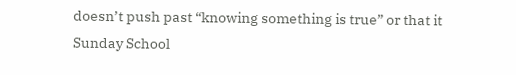doesn’t push past “knowing something is true” or that it Sunday School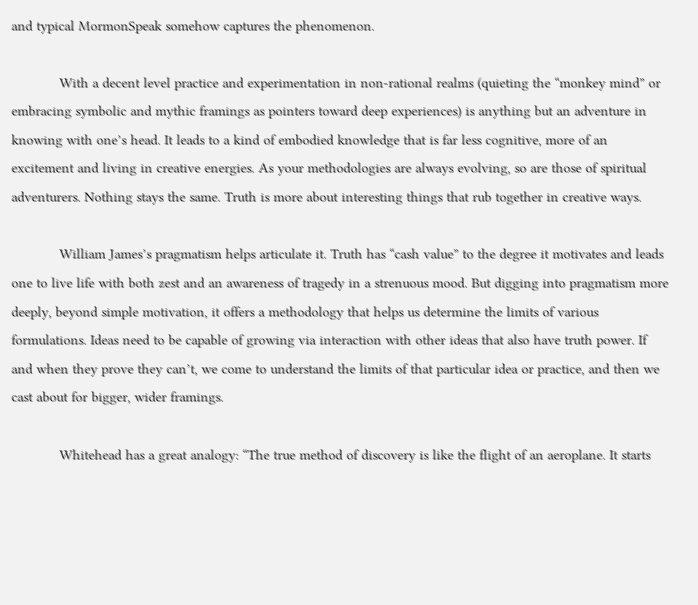and typical MormonSpeak somehow captures the phenomenon.

            With a decent level practice and experimentation in non-rational realms (quieting the “monkey mind” or embracing symbolic and mythic framings as pointers toward deep experiences) is anything but an adventure in knowing with one’s head. It leads to a kind of embodied knowledge that is far less cognitive, more of an excitement and living in creative energies. As your methodologies are always evolving, so are those of spiritual adventurers. Nothing stays the same. Truth is more about interesting things that rub together in creative ways.

            William James’s pragmatism helps articulate it. Truth has “cash value” to the degree it motivates and leads one to live life with both zest and an awareness of tragedy in a strenuous mood. But digging into pragmatism more deeply, beyond simple motivation, it offers a methodology that helps us determine the limits of various formulations. Ideas need to be capable of growing via interaction with other ideas that also have truth power. If and when they prove they can’t, we come to understand the limits of that particular idea or practice, and then we cast about for bigger, wider framings.

            Whitehead has a great analogy: “The true method of discovery is like the flight of an aeroplane. It starts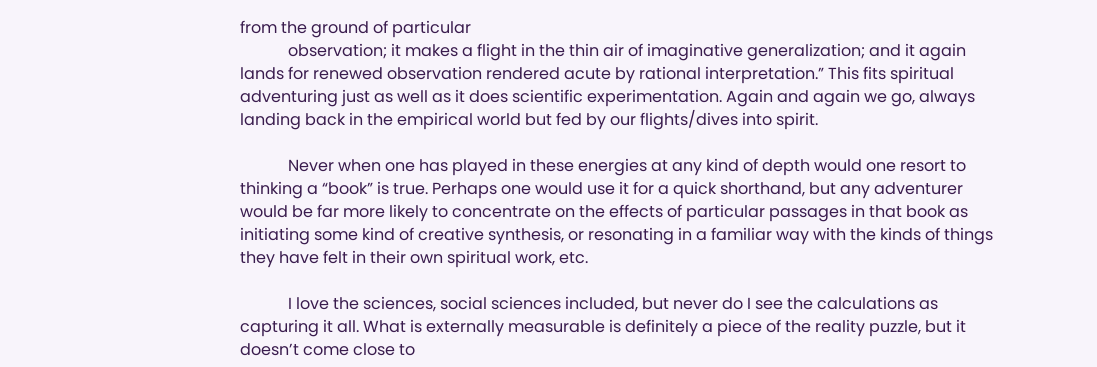from the ground of particular
            observation; it makes a flight in the thin air of imaginative generalization; and it again lands for renewed observation rendered acute by rational interpretation.” This fits spiritual adventuring just as well as it does scientific experimentation. Again and again we go, always landing back in the empirical world but fed by our flights/dives into spirit.

            Never when one has played in these energies at any kind of depth would one resort to thinking a “book” is true. Perhaps one would use it for a quick shorthand, but any adventurer would be far more likely to concentrate on the effects of particular passages in that book as initiating some kind of creative synthesis, or resonating in a familiar way with the kinds of things they have felt in their own spiritual work, etc.

            I love the sciences, social sciences included, but never do I see the calculations as capturing it all. What is externally measurable is definitely a piece of the reality puzzle, but it doesn’t come close to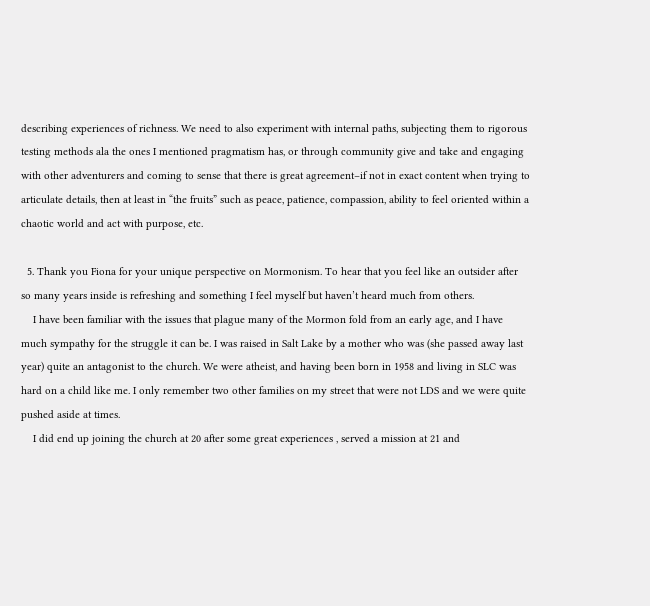describing experiences of richness. We need to also experiment with internal paths, subjecting them to rigorous testing methods ala the ones I mentioned pragmatism has, or through community give and take and engaging with other adventurers and coming to sense that there is great agreement–if not in exact content when trying to articulate details, then at least in “the fruits” such as peace, patience, compassion, ability to feel oriented within a chaotic world and act with purpose, etc.

  5. Thank you Fiona for your unique perspective on Mormonism. To hear that you feel like an outsider after so many years inside is refreshing and something I feel myself but haven’t heard much from others.
    I have been familiar with the issues that plague many of the Mormon fold from an early age, and I have much sympathy for the struggle it can be. I was raised in Salt Lake by a mother who was (she passed away last year) quite an antagonist to the church. We were atheist, and having been born in 1958 and living in SLC was hard on a child like me. I only remember two other families on my street that were not LDS and we were quite pushed aside at times.
    I did end up joining the church at 20 after some great experiences , served a mission at 21 and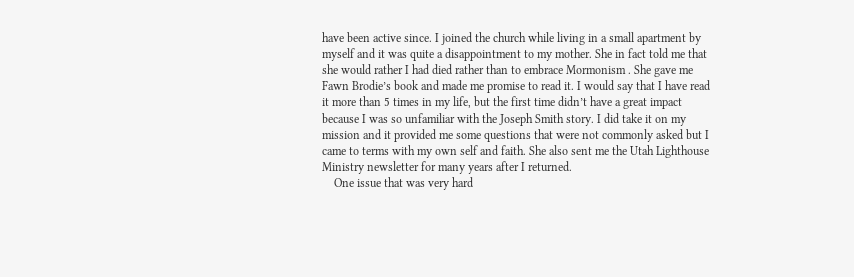have been active since. I joined the church while living in a small apartment by myself and it was quite a disappointment to my mother. She in fact told me that she would rather I had died rather than to embrace Mormonism . She gave me Fawn Brodie’s book and made me promise to read it. I would say that I have read it more than 5 times in my life, but the first time didn’t have a great impact because I was so unfamiliar with the Joseph Smith story. I did take it on my mission and it provided me some questions that were not commonly asked but I came to terms with my own self and faith. She also sent me the Utah Lighthouse Ministry newsletter for many years after I returned.
    One issue that was very hard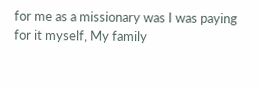for me as a missionary was I was paying for it myself, My family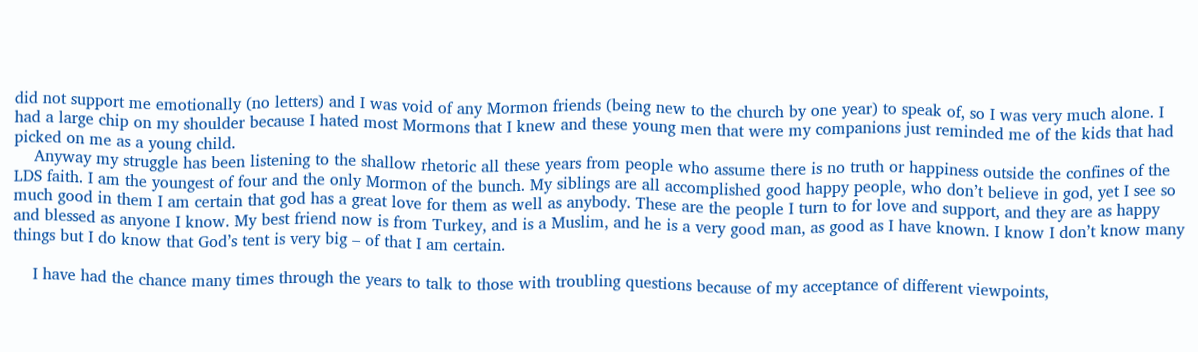did not support me emotionally (no letters) and I was void of any Mormon friends (being new to the church by one year) to speak of, so I was very much alone. I had a large chip on my shoulder because I hated most Mormons that I knew and these young men that were my companions just reminded me of the kids that had picked on me as a young child.
    Anyway my struggle has been listening to the shallow rhetoric all these years from people who assume there is no truth or happiness outside the confines of the LDS faith. I am the youngest of four and the only Mormon of the bunch. My siblings are all accomplished good happy people, who don’t believe in god, yet I see so much good in them I am certain that god has a great love for them as well as anybody. These are the people I turn to for love and support, and they are as happy and blessed as anyone I know. My best friend now is from Turkey, and is a Muslim, and he is a very good man, as good as I have known. I know I don’t know many things but I do know that God’s tent is very big – of that I am certain.

    I have had the chance many times through the years to talk to those with troubling questions because of my acceptance of different viewpoints,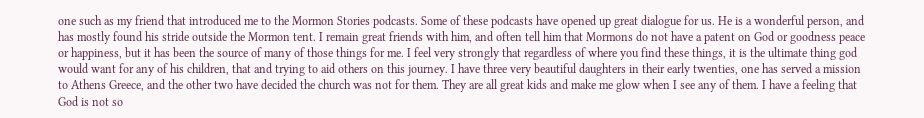one such as my friend that introduced me to the Mormon Stories podcasts. Some of these podcasts have opened up great dialogue for us. He is a wonderful person, and has mostly found his stride outside the Mormon tent. I remain great friends with him, and often tell him that Mormons do not have a patent on God or goodness peace or happiness, but it has been the source of many of those things for me. I feel very strongly that regardless of where you find these things, it is the ultimate thing god would want for any of his children, that and trying to aid others on this journey. I have three very beautiful daughters in their early twenties, one has served a mission to Athens Greece, and the other two have decided the church was not for them. They are all great kids and make me glow when I see any of them. I have a feeling that God is not so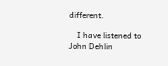different.

    I have listened to John Dehlin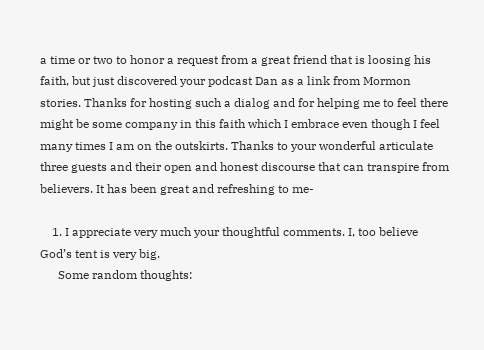a time or two to honor a request from a great friend that is loosing his faith, but just discovered your podcast Dan as a link from Mormon stories. Thanks for hosting such a dialog and for helping me to feel there might be some company in this faith which I embrace even though I feel many times I am on the outskirts. Thanks to your wonderful articulate three guests and their open and honest discourse that can transpire from believers. It has been great and refreshing to me-

    1. I appreciate very much your thoughtful comments. I, too believe God’s tent is very big.
      Some random thoughts: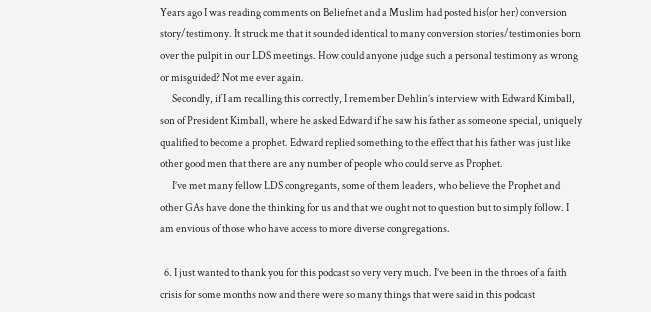Years ago I was reading comments on Beliefnet and a Muslim had posted his(or her) conversion story/testimony. It struck me that it sounded identical to many conversion stories/testimonies born over the pulpit in our LDS meetings. How could anyone judge such a personal testimony as wrong or misguided? Not me ever again.
      Secondly, if I am recalling this correctly, I remember Dehlin’s interview with Edward Kimball, son of President Kimball, where he asked Edward if he saw his father as someone special, uniquely qualified to become a prophet. Edward replied something to the effect that his father was just like other good men that there are any number of people who could serve as Prophet.
      I’ve met many fellow LDS congregants, some of them leaders, who believe the Prophet and other GAs have done the thinking for us and that we ought not to question but to simply follow. I am envious of those who have access to more diverse congregations.

  6. I just wanted to thank you for this podcast so very very much. I’ve been in the throes of a faith crisis for some months now and there were so many things that were said in this podcast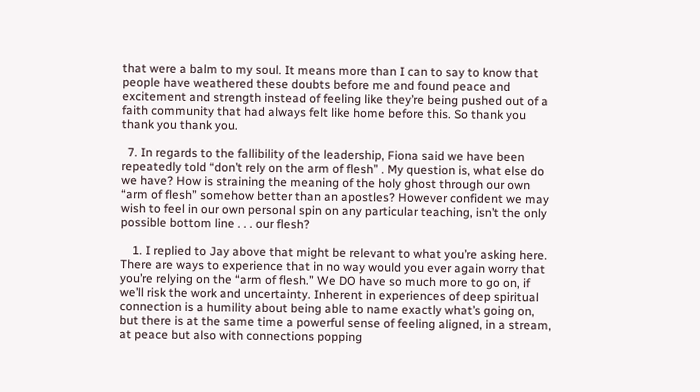that were a balm to my soul. It means more than I can to say to know that people have weathered these doubts before me and found peace and excitement and strength instead of feeling like they’re being pushed out of a faith community that had always felt like home before this. So thank you thank you thank you.

  7. In regards to the fallibility of the leadership, Fiona said we have been repeatedly told “don’t rely on the arm of flesh” . My question is, what else do we have? How is straining the meaning of the holy ghost through our own “arm of flesh” somehow better than an apostles? However confident we may wish to feel in our own personal spin on any particular teaching, isn’t the only possible bottom line . . . our flesh?

    1. I replied to Jay above that might be relevant to what you’re asking here. There are ways to experience that in no way would you ever again worry that you’re relying on the “arm of flesh.” We DO have so much more to go on, if we’ll risk the work and uncertainty. Inherent in experiences of deep spiritual connection is a humility about being able to name exactly what’s going on, but there is at the same time a powerful sense of feeling aligned, in a stream, at peace but also with connections popping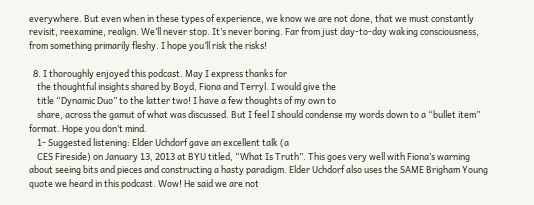everywhere. But even when in these types of experience, we know we are not done, that we must constantly revisit, reexamine, realign. We’ll never stop. It’s never boring. Far from just day-to-day waking consciousness, from something primarily fleshy. I hope you’ll risk the risks!

  8. I thoroughly enjoyed this podcast. May I express thanks for
    the thoughtful insights shared by Boyd, Fiona and Terryl. I would give the
    title “Dynamic Duo” to the latter two! I have a few thoughts of my own to
    share, across the gamut of what was discussed. But I feel I should condense my words down to a “bullet item” format. Hope you don’t mind.
    1- Suggested listening: Elder Uchdorf gave an excellent talk (a
    CES Fireside) on January 13, 2013 at BYU titled, “What Is Truth”. This goes very well with Fiona’s warning about seeing bits and pieces and constructing a hasty paradigm. Elder Uchdorf also uses the SAME Brigham Young quote we heard in this podcast. Wow! He said we are not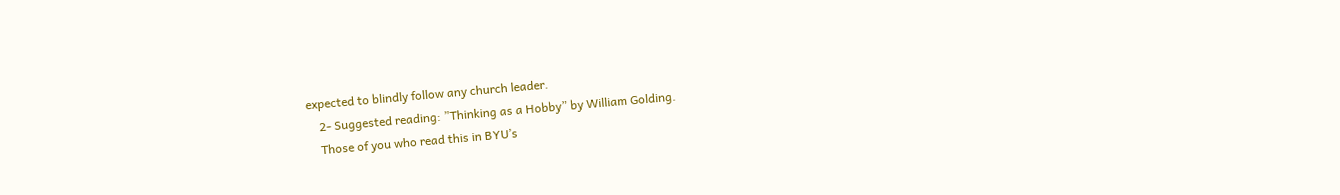expected to blindly follow any church leader.
    2- Suggested reading: ”Thinking as a Hobby” by William Golding.
    Those of you who read this in BYU’s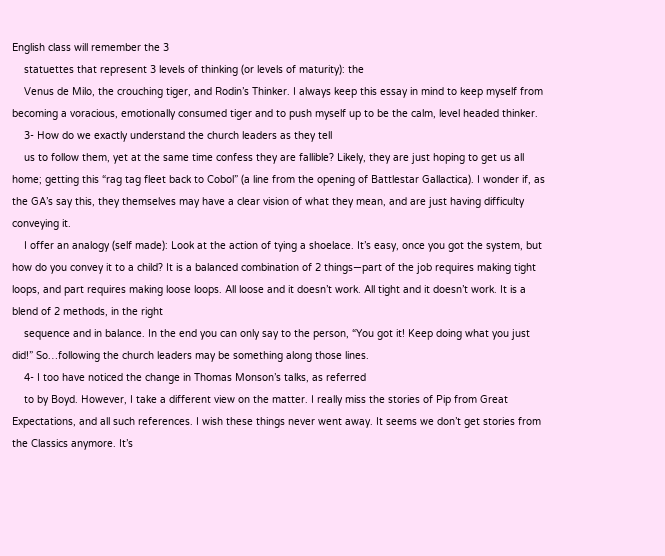English class will remember the 3
    statuettes that represent 3 levels of thinking (or levels of maturity): the
    Venus de Milo, the crouching tiger, and Rodin’s Thinker. I always keep this essay in mind to keep myself from becoming a voracious, emotionally consumed tiger and to push myself up to be the calm, level headed thinker.
    3- How do we exactly understand the church leaders as they tell
    us to follow them, yet at the same time confess they are fallible? Likely, they are just hoping to get us all home; getting this “rag tag fleet back to Cobol” (a line from the opening of Battlestar Gallactica). I wonder if, as the GA’s say this, they themselves may have a clear vision of what they mean, and are just having difficulty conveying it.
    I offer an analogy (self made): Look at the action of tying a shoelace. It’s easy, once you got the system, but how do you convey it to a child? It is a balanced combination of 2 things—part of the job requires making tight loops, and part requires making loose loops. All loose and it doesn’t work. All tight and it doesn’t work. It is a blend of 2 methods, in the right
    sequence and in balance. In the end you can only say to the person, “You got it! Keep doing what you just did!” So…following the church leaders may be something along those lines.
    4- I too have noticed the change in Thomas Monson’s talks, as referred
    to by Boyd. However, I take a different view on the matter. I really miss the stories of Pip from Great Expectations, and all such references. I wish these things never went away. It seems we don’t get stories from the Classics anymore. It’s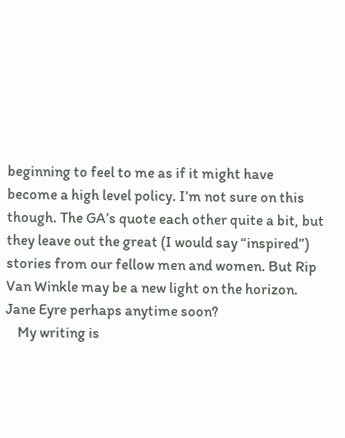beginning to feel to me as if it might have become a high level policy. I’m not sure on this though. The GA’s quote each other quite a bit, but they leave out the great (I would say “inspired”) stories from our fellow men and women. But Rip Van Winkle may be a new light on the horizon. Jane Eyre perhaps anytime soon?
    My writing is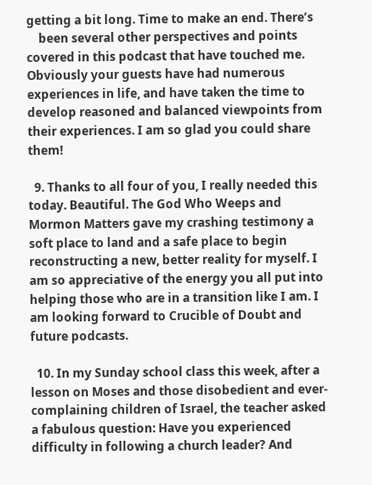getting a bit long. Time to make an end. There’s
    been several other perspectives and points covered in this podcast that have touched me. Obviously your guests have had numerous experiences in life, and have taken the time to develop reasoned and balanced viewpoints from their experiences. I am so glad you could share them!

  9. Thanks to all four of you, I really needed this today. Beautiful. The God Who Weeps and Mormon Matters gave my crashing testimony a soft place to land and a safe place to begin reconstructing a new, better reality for myself. I am so appreciative of the energy you all put into helping those who are in a transition like I am. I am looking forward to Crucible of Doubt and future podcasts.

  10. In my Sunday school class this week, after a lesson on Moses and those disobedient and ever-complaining children of Israel, the teacher asked a fabulous question: Have you experienced difficulty in following a church leader? And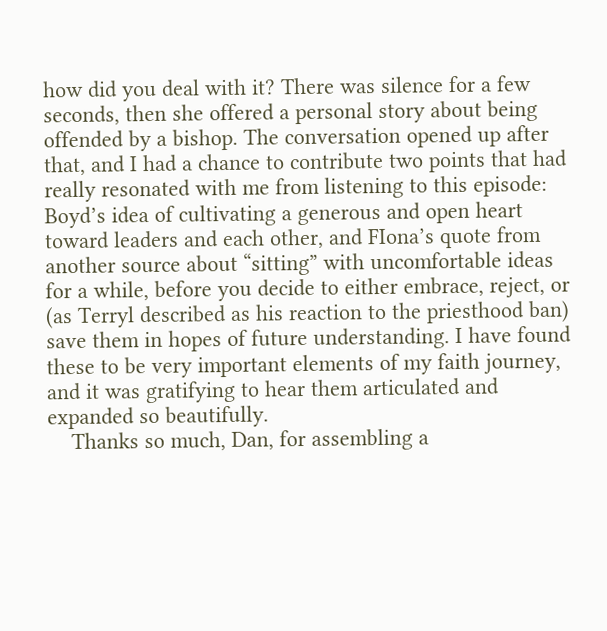how did you deal with it? There was silence for a few seconds, then she offered a personal story about being offended by a bishop. The conversation opened up after that, and I had a chance to contribute two points that had really resonated with me from listening to this episode: Boyd’s idea of cultivating a generous and open heart toward leaders and each other, and FIona’s quote from another source about “sitting” with uncomfortable ideas for a while, before you decide to either embrace, reject, or (as Terryl described as his reaction to the priesthood ban) save them in hopes of future understanding. I have found these to be very important elements of my faith journey, and it was gratifying to hear them articulated and expanded so beautifully.
    Thanks so much, Dan, for assembling a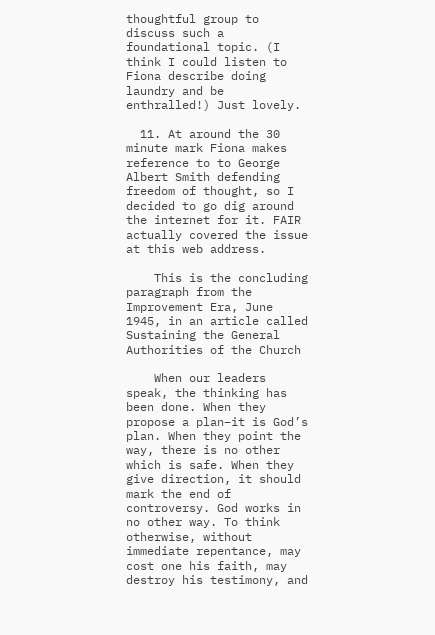thoughtful group to discuss such a foundational topic. (I think I could listen to Fiona describe doing laundry and be enthralled!) Just lovely.

  11. At around the 30 minute mark Fiona makes reference to to George Albert Smith defending freedom of thought, so I decided to go dig around the internet for it. FAIR actually covered the issue at this web address.

    This is the concluding paragraph from the Improvement Era, June 1945, in an article called Sustaining the General Authorities of the Church

    When our leaders speak, the thinking has been done. When they propose a plan–it is God’s plan. When they point the way, there is no other which is safe. When they give direction, it should mark the end of controversy. God works in no other way. To think otherwise, without immediate repentance, may cost one his faith, may destroy his testimony, and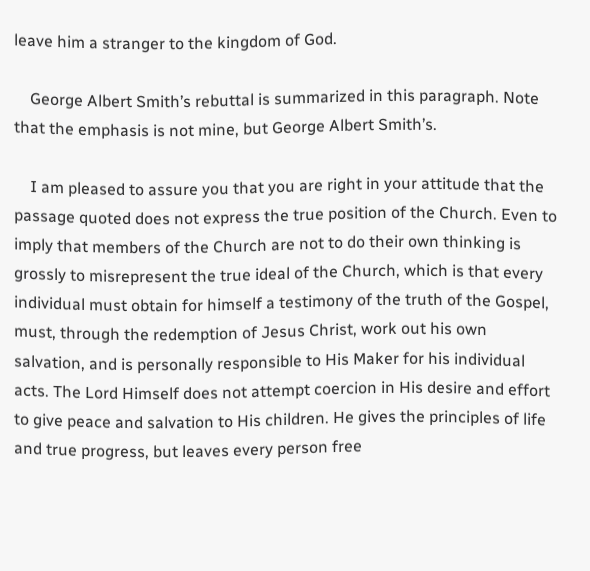leave him a stranger to the kingdom of God.

    George Albert Smith’s rebuttal is summarized in this paragraph. Note that the emphasis is not mine, but George Albert Smith’s.

    I am pleased to assure you that you are right in your attitude that the passage quoted does not express the true position of the Church. Even to imply that members of the Church are not to do their own thinking is grossly to misrepresent the true ideal of the Church, which is that every individual must obtain for himself a testimony of the truth of the Gospel, must, through the redemption of Jesus Christ, work out his own salvation, and is personally responsible to His Maker for his individual acts. The Lord Himself does not attempt coercion in His desire and effort to give peace and salvation to His children. He gives the principles of life and true progress, but leaves every person free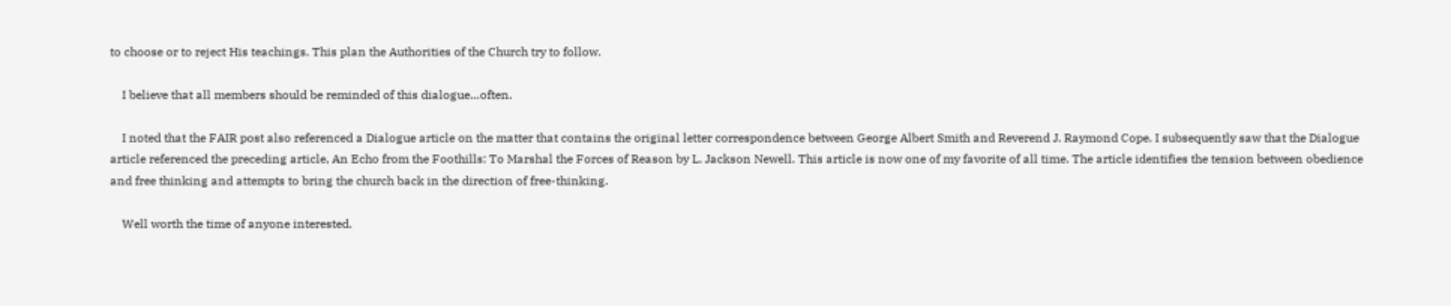to choose or to reject His teachings. This plan the Authorities of the Church try to follow.

    I believe that all members should be reminded of this dialogue…often.

    I noted that the FAIR post also referenced a Dialogue article on the matter that contains the original letter correspondence between George Albert Smith and Reverend J. Raymond Cope. I subsequently saw that the Dialogue article referenced the preceding article, An Echo from the Foothills: To Marshal the Forces of Reason by L. Jackson Newell. This article is now one of my favorite of all time. The article identifies the tension between obedience and free thinking and attempts to bring the church back in the direction of free-thinking.

    Well worth the time of anyone interested.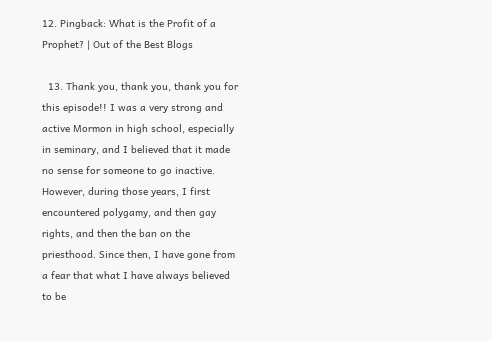12. Pingback: What is the Profit of a Prophet? | Out of the Best Blogs

  13. Thank you, thank you, thank you for this episode!! I was a very strong and active Mormon in high school, especially in seminary, and I believed that it made no sense for someone to go inactive. However, during those years, I first encountered polygamy, and then gay rights, and then the ban on the priesthood. Since then, I have gone from a fear that what I have always believed to be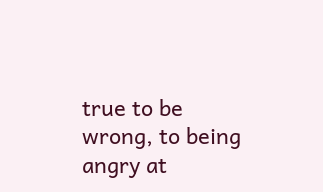true to be wrong, to being angry at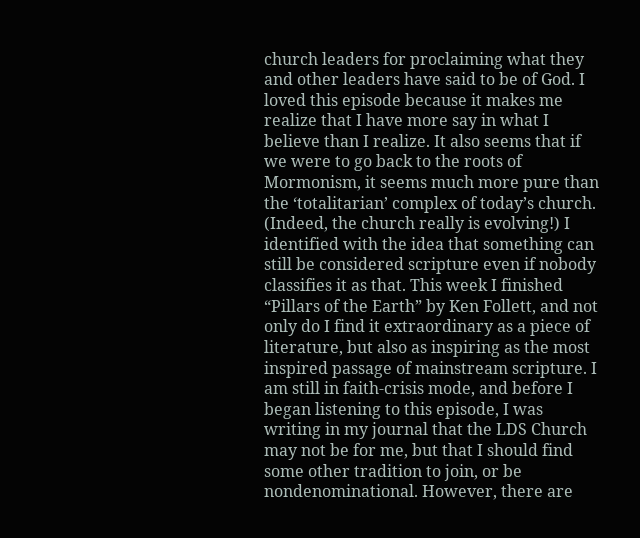church leaders for proclaiming what they and other leaders have said to be of God. I loved this episode because it makes me realize that I have more say in what I believe than I realize. It also seems that if we were to go back to the roots of Mormonism, it seems much more pure than the ‘totalitarian’ complex of today’s church. (Indeed, the church really is evolving!) I identified with the idea that something can still be considered scripture even if nobody classifies it as that. This week I finished “Pillars of the Earth” by Ken Follett, and not only do I find it extraordinary as a piece of literature, but also as inspiring as the most inspired passage of mainstream scripture. I am still in faith-crisis mode, and before I began listening to this episode, I was writing in my journal that the LDS Church may not be for me, but that I should find some other tradition to join, or be nondenominational. However, there are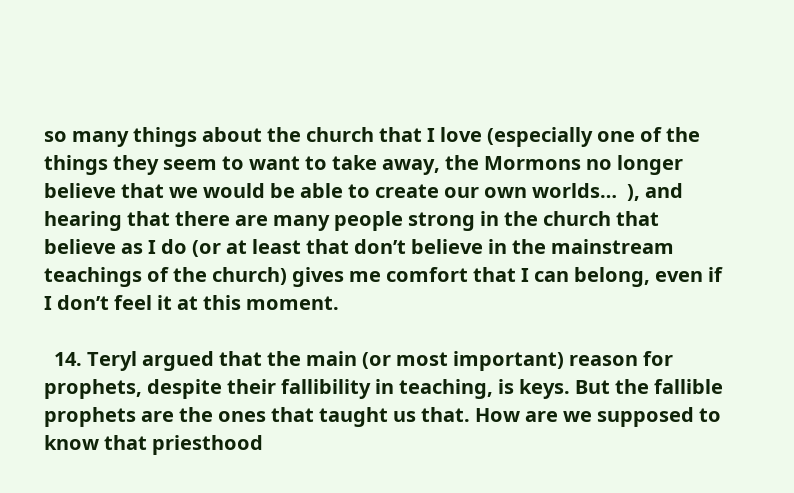so many things about the church that I love (especially one of the things they seem to want to take away, the Mormons no longer believe that we would be able to create our own worlds…  ), and hearing that there are many people strong in the church that believe as I do (or at least that don’t believe in the mainstream teachings of the church) gives me comfort that I can belong, even if I don’t feel it at this moment.

  14. Teryl argued that the main (or most important) reason for prophets, despite their fallibility in teaching, is keys. But the fallible prophets are the ones that taught us that. How are we supposed to know that priesthood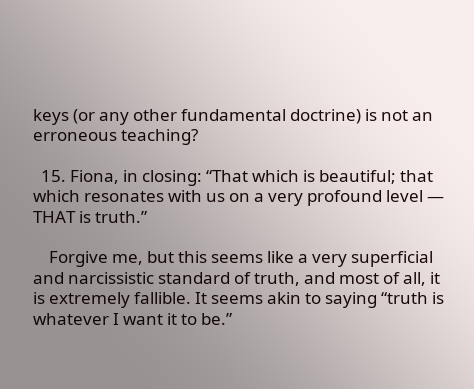keys (or any other fundamental doctrine) is not an erroneous teaching?

  15. Fiona, in closing: “That which is beautiful; that which resonates with us on a very profound level — THAT is truth.”

    Forgive me, but this seems like a very superficial and narcissistic standard of truth, and most of all, it is extremely fallible. It seems akin to saying “truth is whatever I want it to be.”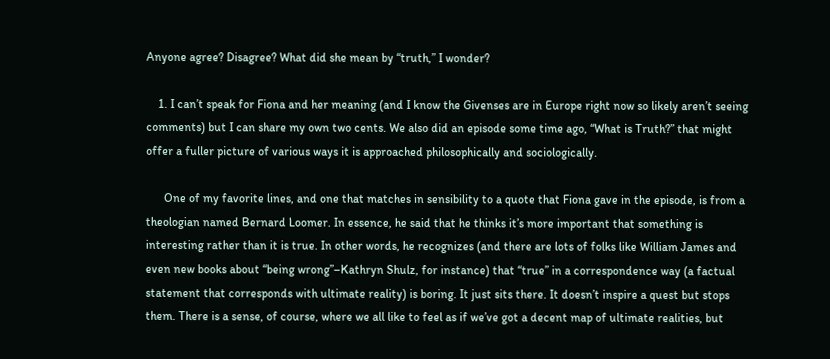Anyone agree? Disagree? What did she mean by “truth,” I wonder?

    1. I can’t speak for Fiona and her meaning (and I know the Givenses are in Europe right now so likely aren’t seeing comments) but I can share my own two cents. We also did an episode some time ago, “What is Truth?” that might offer a fuller picture of various ways it is approached philosophically and sociologically.

      One of my favorite lines, and one that matches in sensibility to a quote that Fiona gave in the episode, is from a theologian named Bernard Loomer. In essence, he said that he thinks it’s more important that something is interesting rather than it is true. In other words, he recognizes (and there are lots of folks like William James and even new books about “being wrong”–Kathryn Shulz, for instance) that “true” in a correspondence way (a factual statement that corresponds with ultimate reality) is boring. It just sits there. It doesn’t inspire a quest but stops them. There is a sense, of course, where we all like to feel as if we’ve got a decent map of ultimate realities, but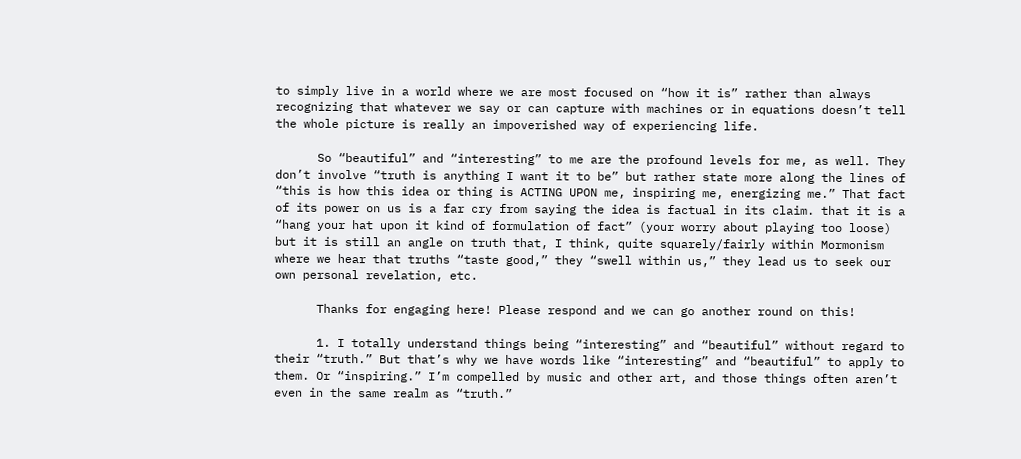to simply live in a world where we are most focused on “how it is” rather than always recognizing that whatever we say or can capture with machines or in equations doesn’t tell the whole picture is really an impoverished way of experiencing life.

      So “beautiful” and “interesting” to me are the profound levels for me, as well. They don’t involve “truth is anything I want it to be” but rather state more along the lines of “this is how this idea or thing is ACTING UPON me, inspiring me, energizing me.” That fact of its power on us is a far cry from saying the idea is factual in its claim. that it is a “hang your hat upon it kind of formulation of fact” (your worry about playing too loose) but it is still an angle on truth that, I think, quite squarely/fairly within Mormonism where we hear that truths “taste good,” they “swell within us,” they lead us to seek our own personal revelation, etc.

      Thanks for engaging here! Please respond and we can go another round on this!

      1. I totally understand things being “interesting” and “beautiful” without regard to their “truth.” But that’s why we have words like “interesting” and “beautiful” to apply to them. Or “inspiring.” I’m compelled by music and other art, and those things often aren’t even in the same realm as “truth.”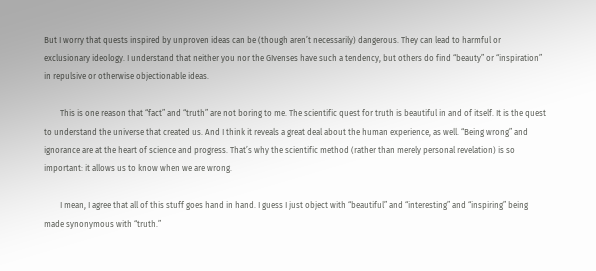But I worry that quests inspired by unproven ideas can be (though aren’t necessarily) dangerous. They can lead to harmful or exclusionary ideology. I understand that neither you nor the GIvenses have such a tendency, but others do find “beauty” or “inspiration” in repulsive or otherwise objectionable ideas.

        This is one reason that “fact” and “truth” are not boring to me. The scientific quest for truth is beautiful in and of itself. It is the quest to understand the universe that created us. And I think it reveals a great deal about the human experience, as well. “Being wrong” and ignorance are at the heart of science and progress. That’s why the scientific method (rather than merely personal revelation) is so important: it allows us to know when we are wrong.

        I mean, I agree that all of this stuff goes hand in hand. I guess I just object with “beautiful” and “interesting” and “inspiring” being made synonymous with “truth.”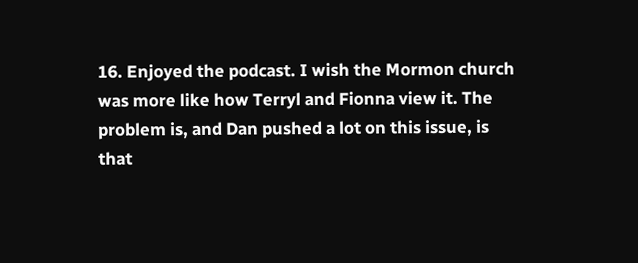16. Enjoyed the podcast. I wish the Mormon church was more like how Terryl and Fionna view it. The problem is, and Dan pushed a lot on this issue, is that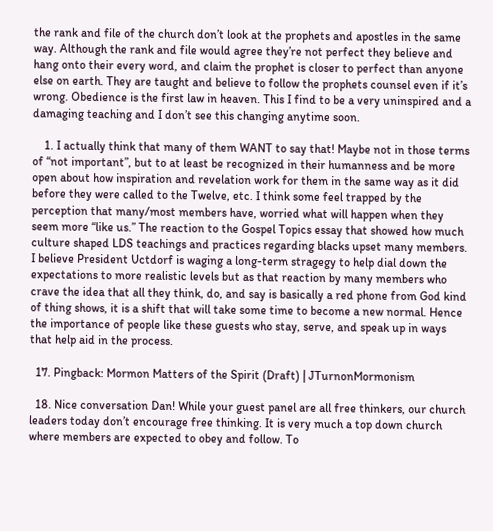the rank and file of the church don’t look at the prophets and apostles in the same way. Although the rank and file would agree they’re not perfect they believe and hang onto their every word, and claim the prophet is closer to perfect than anyone else on earth. They are taught and believe to follow the prophets counsel even if it’s wrong. Obedience is the first law in heaven. This I find to be a very uninspired and a damaging teaching and I don’t see this changing anytime soon.

    1. I actually think that many of them WANT to say that! Maybe not in those terms of “not important”, but to at least be recognized in their humanness and be more open about how inspiration and revelation work for them in the same way as it did before they were called to the Twelve, etc. I think some feel trapped by the perception that many/most members have, worried what will happen when they seem more “like us.” The reaction to the Gospel Topics essay that showed how much culture shaped LDS teachings and practices regarding blacks upset many members. I believe President Uctdorf is waging a long-term stragegy to help dial down the expectations to more realistic levels but as that reaction by many members who crave the idea that all they think, do, and say is basically a red phone from God kind of thing shows, it is a shift that will take some time to become a new normal. Hence the importance of people like these guests who stay, serve, and speak up in ways that help aid in the process.

  17. Pingback: Mormon Matters of the Spirit (Draft) | JTurnonMormonism

  18. Nice conversation Dan! While your guest panel are all free thinkers, our church leaders today don’t encourage free thinking. It is very much a top down church where members are expected to obey and follow. To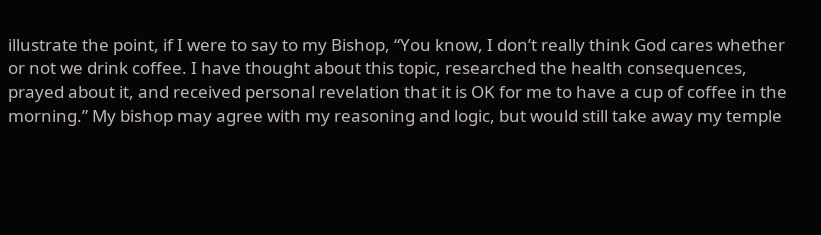illustrate the point, if I were to say to my Bishop, “You know, I don’t really think God cares whether or not we drink coffee. I have thought about this topic, researched the health consequences, prayed about it, and received personal revelation that it is OK for me to have a cup of coffee in the morning.” My bishop may agree with my reasoning and logic, but would still take away my temple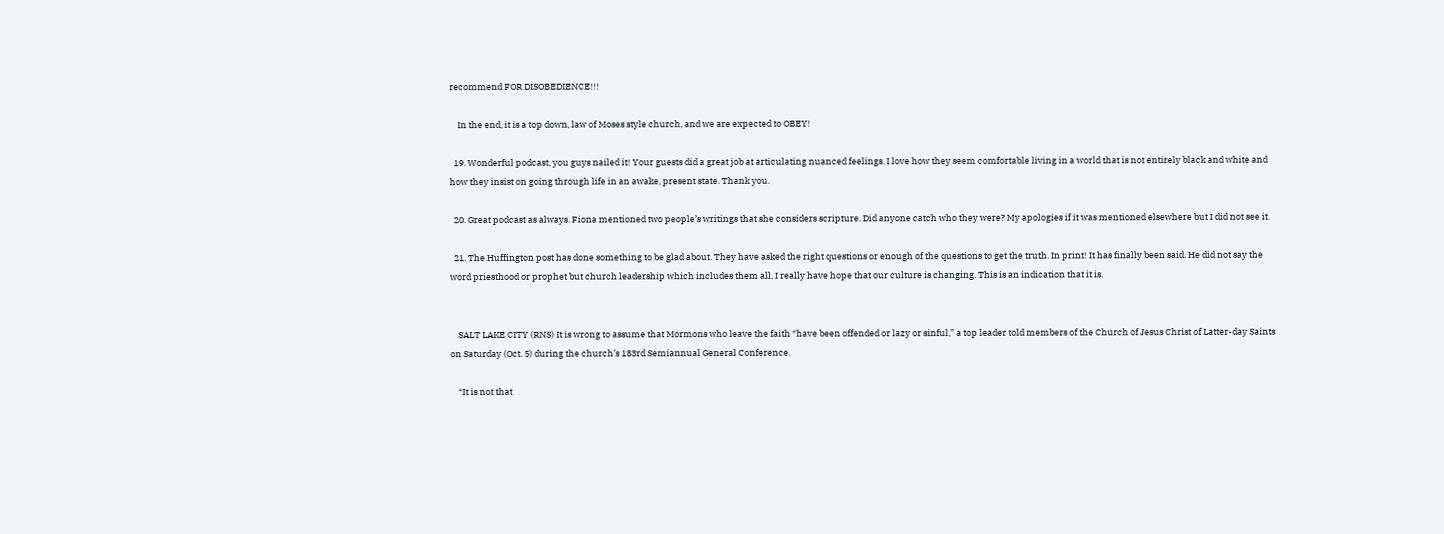recommend FOR DISOBEDIENCE!!!

    In the end, it is a top down, law of Moses style church, and we are expected to OBEY!

  19. Wonderful podcast, you guys nailed it! Your guests did a great job at articulating nuanced feelings. I love how they seem comfortable living in a world that is not entirely black and white and how they insist on going through life in an awake, present state. Thank you.

  20. Great podcast as always. Fiona mentioned two people’s writings that she considers scripture. Did anyone catch who they were? My apologies if it was mentioned elsewhere but I did not see it.

  21. The Huffington post has done something to be glad about. They have asked the right questions or enough of the questions to get the truth. In print! It has finally been said. He did not say the word priesthood or prophet but church leadership which includes them all. I really have hope that our culture is changing. This is an indication that it is.


    SALT LAKE CITY (RNS) It is wrong to assume that Mormons who leave the faith “have been offended or lazy or sinful,” a top leader told members of the Church of Jesus Christ of Latter-day Saints on Saturday (Oct. 5) during the church’s 183rd Semiannual General Conference.

    “It is not that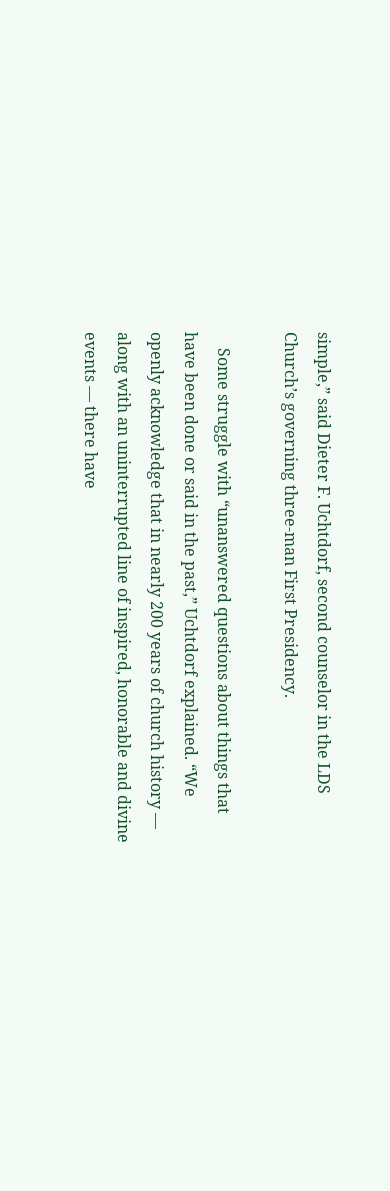simple,” said Dieter F. Uchtdorf, second counselor in the LDS Church’s governing three-man First Presidency.

    Some struggle with “unanswered questions about things that have been done or said in the past,” Uchtdorf explained. “We openly acknowledge that in nearly 200 years of church history — along with an uninterrupted line of inspired, honorable and divine events — there have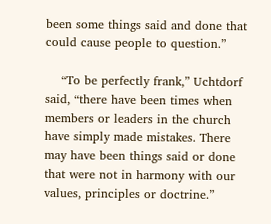been some things said and done that could cause people to question.”

    “To be perfectly frank,” Uchtdorf said, “there have been times when members or leaders in the church have simply made mistakes. There may have been things said or done that were not in harmony with our values, principles or doctrine.”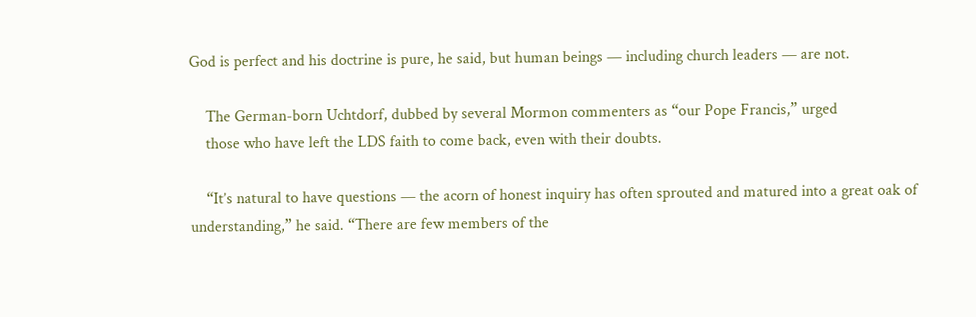God is perfect and his doctrine is pure, he said, but human beings — including church leaders — are not.

    The German-born Uchtdorf, dubbed by several Mormon commenters as “our Pope Francis,” urged
    those who have left the LDS faith to come back, even with their doubts.

    “It’s natural to have questions — the acorn of honest inquiry has often sprouted and matured into a great oak of understanding,” he said. “There are few members of the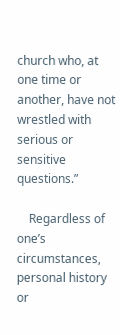church who, at one time or another, have not wrestled with serious or sensitive questions.”

    Regardless of one’s circumstances, personal history or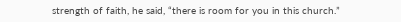strength of faith, he said, “there is room for you in this church.”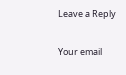Leave a Reply

Your email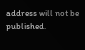address will not be published.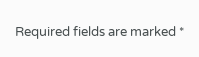Required fields are marked *